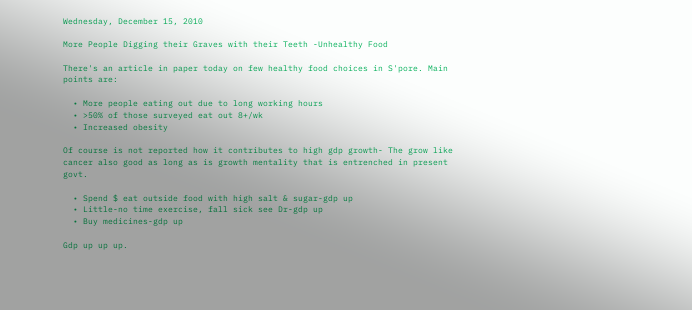Wednesday, December 15, 2010

More People Digging their Graves with their Teeth -Unhealthy Food

There's an article in paper today on few healthy food choices in S'pore. Main points are:

  • More people eating out due to long working hours
  • >50% of those surveyed eat out 8+/wk
  • Increased obesity

Of course is not reported how it contributes to high gdp growth- The grow like cancer also good as long as is growth mentality that is entrenched in present govt.

  • Spend $ eat outside food with high salt & sugar-gdp up
  • Little-no time exercise, fall sick see Dr-gdp up
  • Buy medicines-gdp up

Gdp up up up.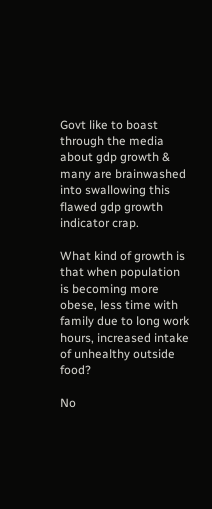Govt like to boast through the media about gdp growth & many are brainwashed into swallowing this flawed gdp growth indicator crap.

What kind of growth is that when population is becoming more obese, less time with family due to long work hours, increased intake of unhealthy outside food?

No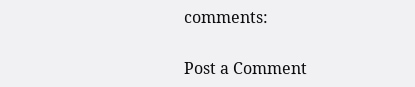comments:

Post a Comment